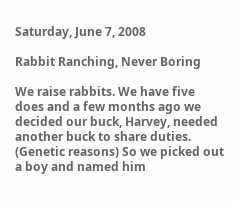Saturday, June 7, 2008

Rabbit Ranching, Never Boring

We raise rabbits. We have five does and a few months ago we decided our buck, Harvey, needed another buck to share duties. (Genetic reasons) So we picked out a boy and named him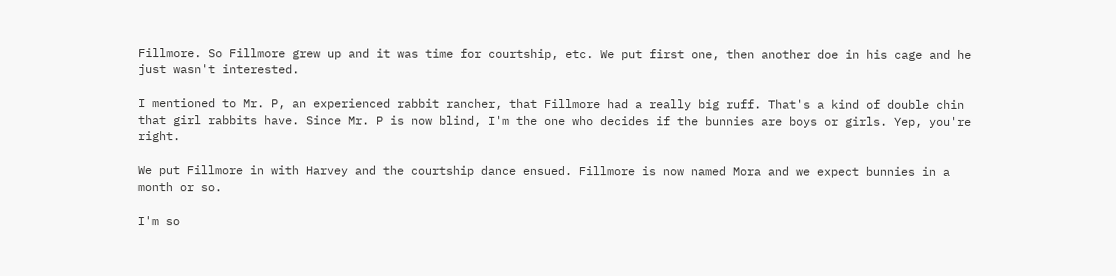Fillmore. So Fillmore grew up and it was time for courtship, etc. We put first one, then another doe in his cage and he just wasn't interested.

I mentioned to Mr. P, an experienced rabbit rancher, that Fillmore had a really big ruff. That's a kind of double chin that girl rabbits have. Since Mr. P is now blind, I'm the one who decides if the bunnies are boys or girls. Yep, you're right.

We put Fillmore in with Harvey and the courtship dance ensued. Fillmore is now named Mora and we expect bunnies in a month or so.

I'm so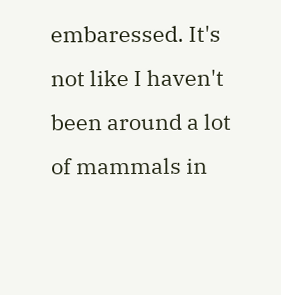embaressed. It's not like I haven't been around a lot of mammals in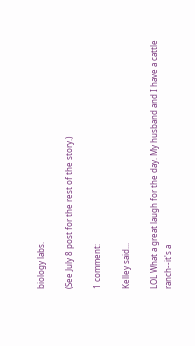biology labs.

(See July 8 post for the rest of the story.)

1 comment:

Kelley said...

LOL What a great laugh for the day. My husband and I have a cattle ranch--it's a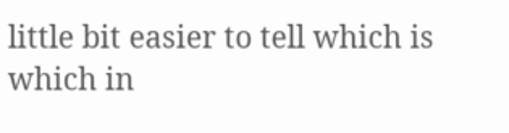little bit easier to tell which is which in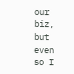our biz, but even so I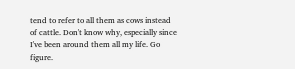tend to refer to all them as cows instead of cattle. Don't know why, especially since I've been around them all my life. Go figure.